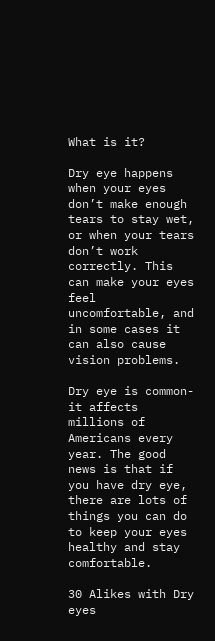What is it?

Dry eye happens when your eyes don’t make enough tears to stay wet, or when your tears don’t work correctly. This can make your eyes feel uncomfortable, and in some cases it can also cause vision problems.

Dry eye is common- it affects millions of Americans every year. The good news is that if you have dry eye, there are lots of things you can do to keep your eyes healthy and stay comfortable.

30 Alikes with Dry eyes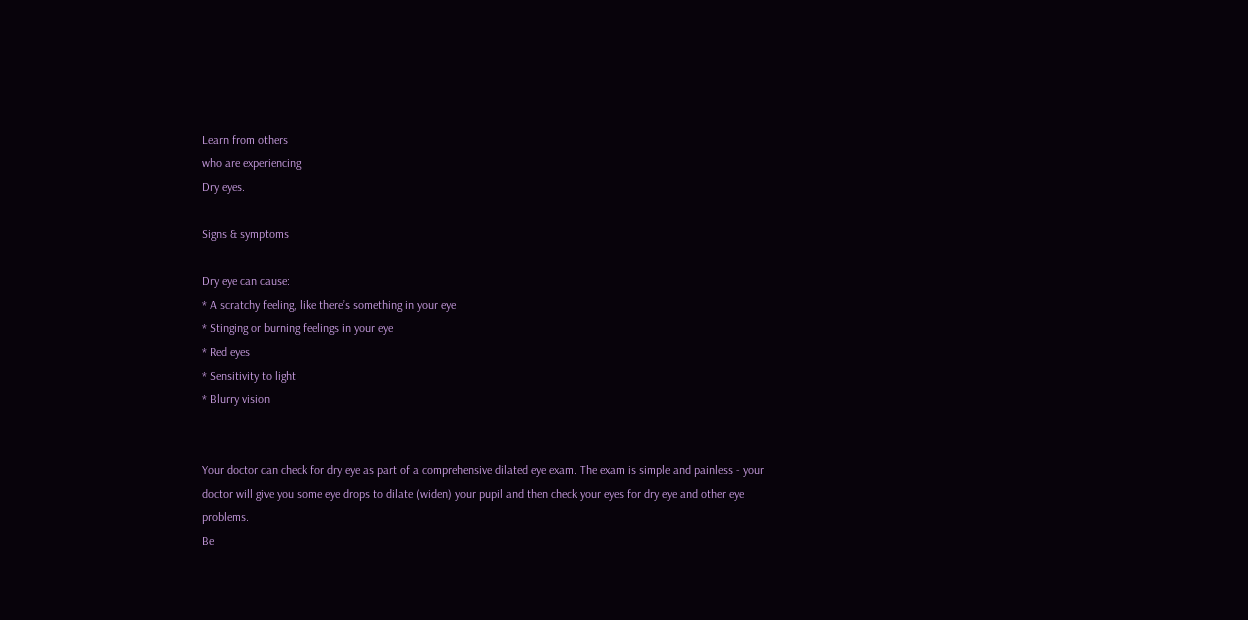Learn from others
who are experiencing
Dry eyes.

Signs & symptoms

Dry eye can cause:
* A scratchy feeling, like there’s something in your eye
* Stinging or burning feelings in your eye
* Red eyes
* Sensitivity to light
* Blurry vision


Your doctor can check for dry eye as part of a comprehensive dilated eye exam. The exam is simple and painless - your doctor will give you some eye drops to dilate (widen) your pupil and then check your eyes for dry eye and other eye problems.
Be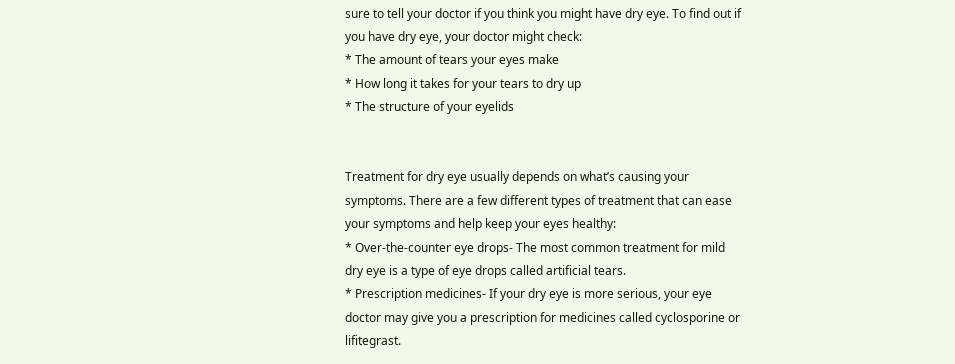sure to tell your doctor if you think you might have dry eye. To find out if you have dry eye, your doctor might check:
* The amount of tears your eyes make
* How long it takes for your tears to dry up
* The structure of your eyelids


Treatment for dry eye usually depends on what’s causing your symptoms. There are a few different types of treatment that can ease your symptoms and help keep your eyes healthy:
* Over-the-counter eye drops- The most common treatment for mild dry eye is a type of eye drops called artificial tears.
* Prescription medicines- If your dry eye is more serious, your eye doctor may give you a prescription for medicines called cyclosporine or lifitegrast.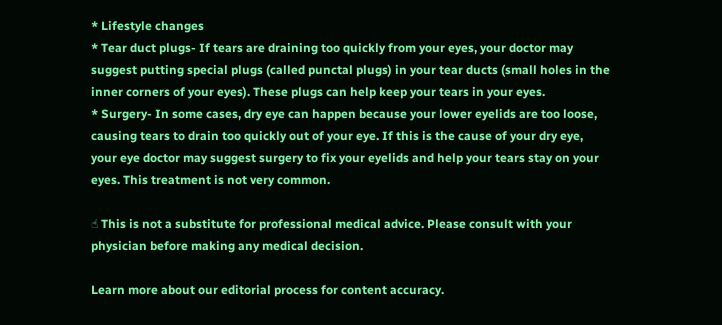* Lifestyle changes
* Tear duct plugs- If tears are draining too quickly from your eyes, your doctor may suggest putting special plugs (called punctal plugs) in your tear ducts (small holes in the inner corners of your eyes). These plugs can help keep your tears in your eyes.
* Surgery- In some cases, dry eye can happen because your lower eyelids are too loose, causing tears to drain too quickly out of your eye. If this is the cause of your dry eye, your eye doctor may suggest surgery to fix your eyelids and help your tears stay on your eyes. This treatment is not very common.

☝ This is not a substitute for professional medical advice. Please consult with your physician before making any medical decision.

Learn more about our editorial process for content accuracy.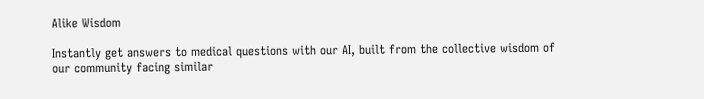Alike Wisdom

Instantly get answers to medical questions with our AI, built from the collective wisdom of our community facing similar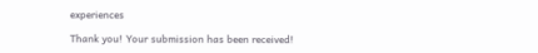experiences

Thank you! Your submission has been received!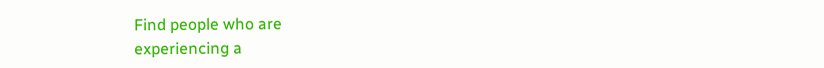Find people who are
experiencing a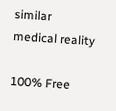similar
medical reality

100% Free